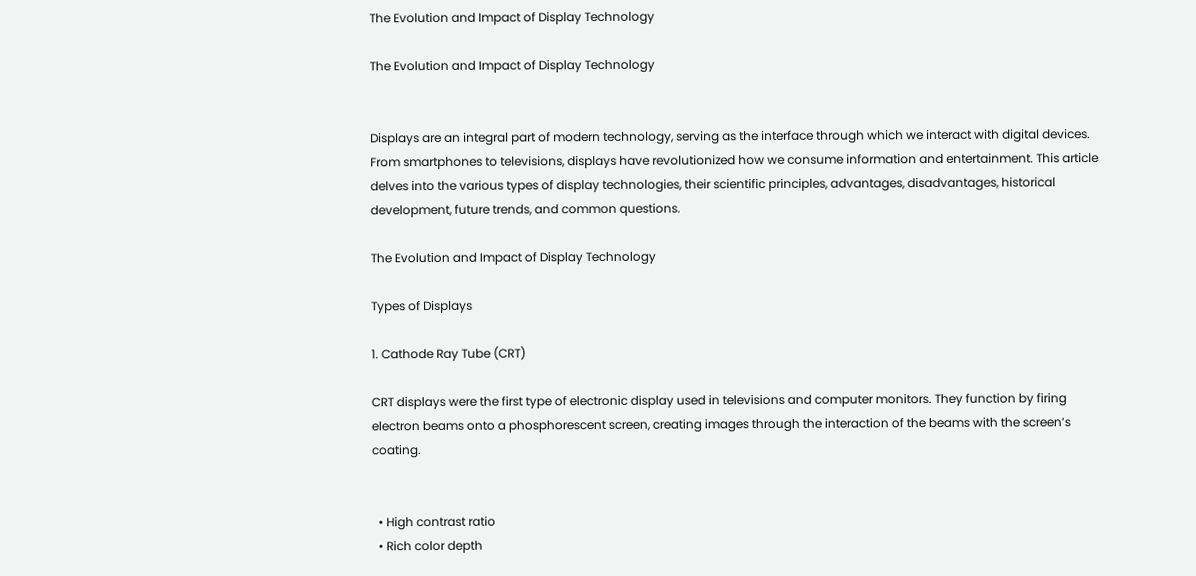The Evolution and Impact of Display Technology

The Evolution and Impact of Display Technology


Displays are an integral part of modern technology, serving as the interface through which we interact with digital devices. From smartphones to televisions, displays have revolutionized how we consume information and entertainment. This article delves into the various types of display technologies, their scientific principles, advantages, disadvantages, historical development, future trends, and common questions.

The Evolution and Impact of Display Technology

Types of Displays

1. Cathode Ray Tube (CRT)

CRT displays were the first type of electronic display used in televisions and computer monitors. They function by firing electron beams onto a phosphorescent screen, creating images through the interaction of the beams with the screen’s coating.


  • High contrast ratio
  • Rich color depth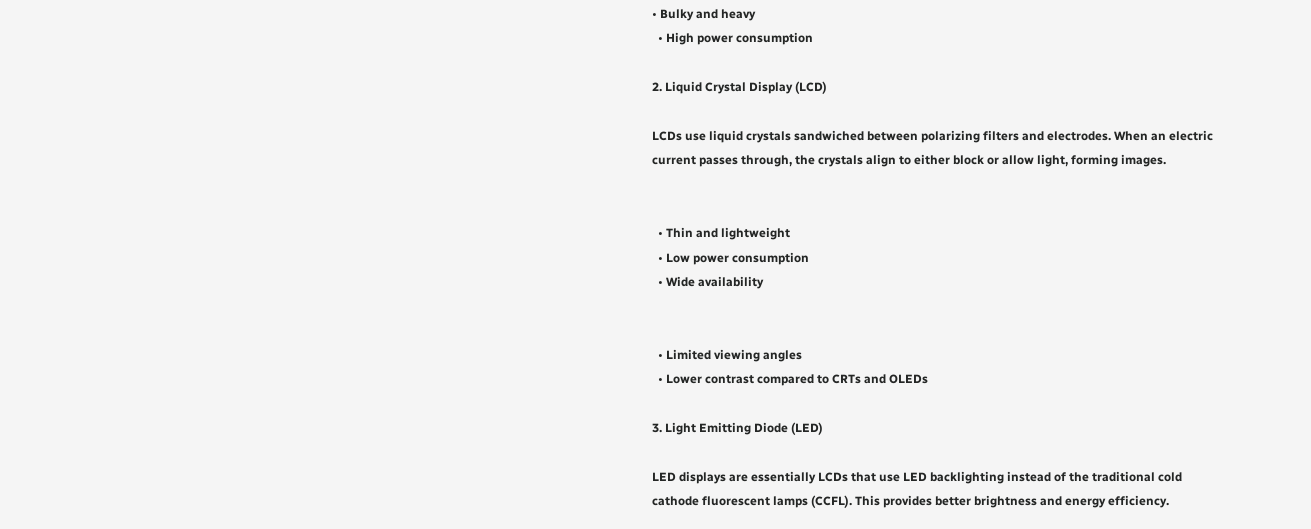• Bulky and heavy
  • High power consumption

2. Liquid Crystal Display (LCD)

LCDs use liquid crystals sandwiched between polarizing filters and electrodes. When an electric current passes through, the crystals align to either block or allow light, forming images.


  • Thin and lightweight
  • Low power consumption
  • Wide availability


  • Limited viewing angles
  • Lower contrast compared to CRTs and OLEDs

3. Light Emitting Diode (LED)

LED displays are essentially LCDs that use LED backlighting instead of the traditional cold cathode fluorescent lamps (CCFL). This provides better brightness and energy efficiency.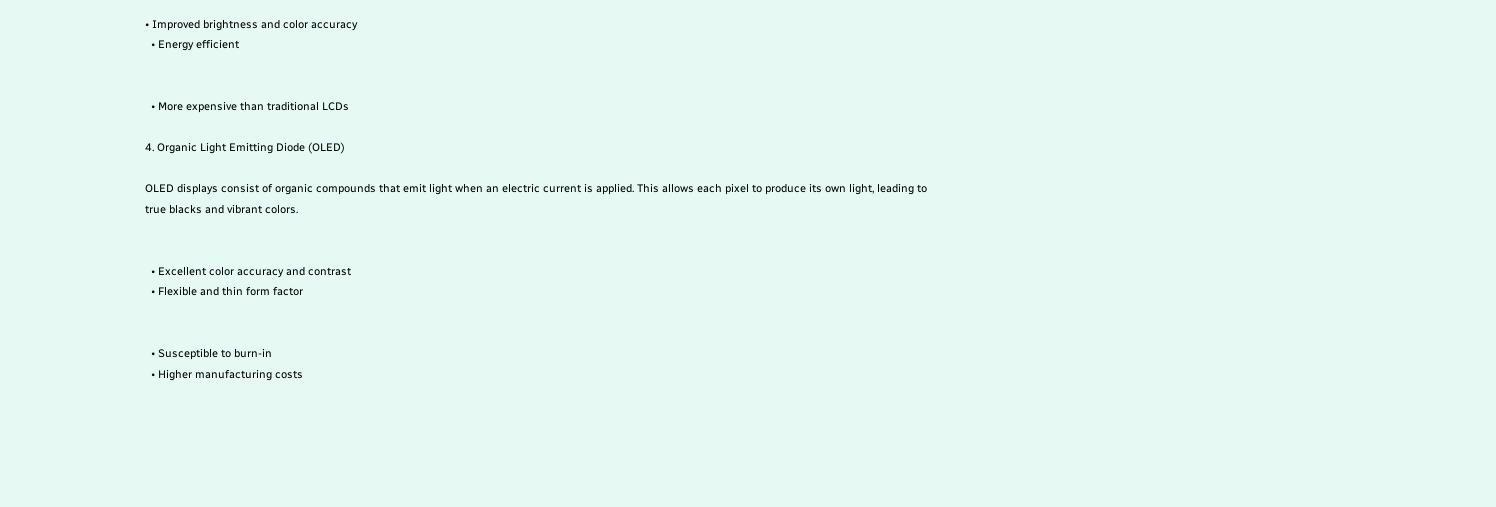• Improved brightness and color accuracy
  • Energy efficient


  • More expensive than traditional LCDs

4. Organic Light Emitting Diode (OLED)

OLED displays consist of organic compounds that emit light when an electric current is applied. This allows each pixel to produce its own light, leading to true blacks and vibrant colors.


  • Excellent color accuracy and contrast
  • Flexible and thin form factor


  • Susceptible to burn-in
  • Higher manufacturing costs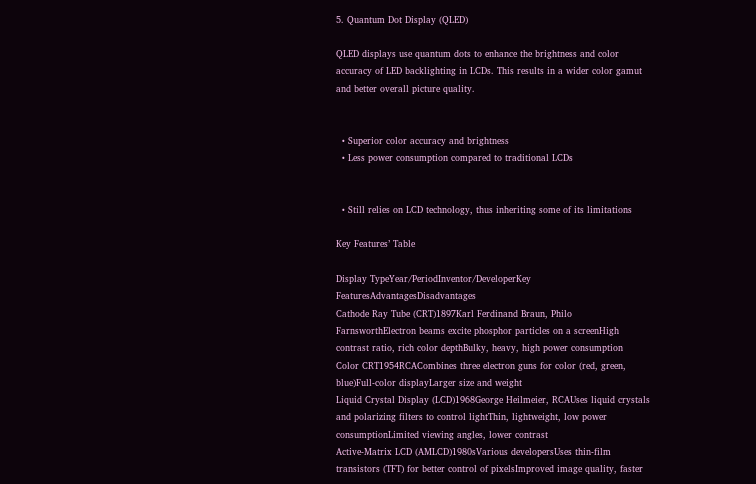5. Quantum Dot Display (QLED)

QLED displays use quantum dots to enhance the brightness and color accuracy of LED backlighting in LCDs. This results in a wider color gamut and better overall picture quality.


  • Superior color accuracy and brightness
  • Less power consumption compared to traditional LCDs


  • Still relies on LCD technology, thus inheriting some of its limitations

Key Features’ Table

Display TypeYear/PeriodInventor/DeveloperKey FeaturesAdvantagesDisadvantages
Cathode Ray Tube (CRT)1897Karl Ferdinand Braun, Philo FarnsworthElectron beams excite phosphor particles on a screenHigh contrast ratio, rich color depthBulky, heavy, high power consumption
Color CRT1954RCACombines three electron guns for color (red, green, blue)Full-color displayLarger size and weight
Liquid Crystal Display (LCD)1968George Heilmeier, RCAUses liquid crystals and polarizing filters to control lightThin, lightweight, low power consumptionLimited viewing angles, lower contrast
Active-Matrix LCD (AMLCD)1980sVarious developersUses thin-film transistors (TFT) for better control of pixelsImproved image quality, faster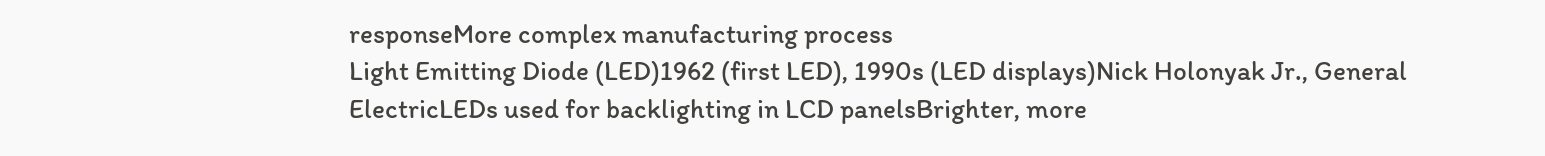responseMore complex manufacturing process
Light Emitting Diode (LED)1962 (first LED), 1990s (LED displays)Nick Holonyak Jr., General ElectricLEDs used for backlighting in LCD panelsBrighter, more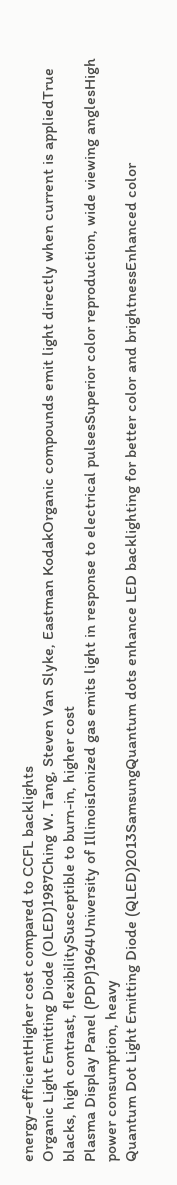energy-efficientHigher cost compared to CCFL backlights
Organic Light Emitting Diode (OLED)1987Ching W. Tang, Steven Van Slyke, Eastman KodakOrganic compounds emit light directly when current is appliedTrue blacks, high contrast, flexibilitySusceptible to burn-in, higher cost
Plasma Display Panel (PDP)1964University of IllinoisIonized gas emits light in response to electrical pulsesSuperior color reproduction, wide viewing anglesHigh power consumption, heavy
Quantum Dot Light Emitting Diode (QLED)2013SamsungQuantum dots enhance LED backlighting for better color and brightnessEnhanced color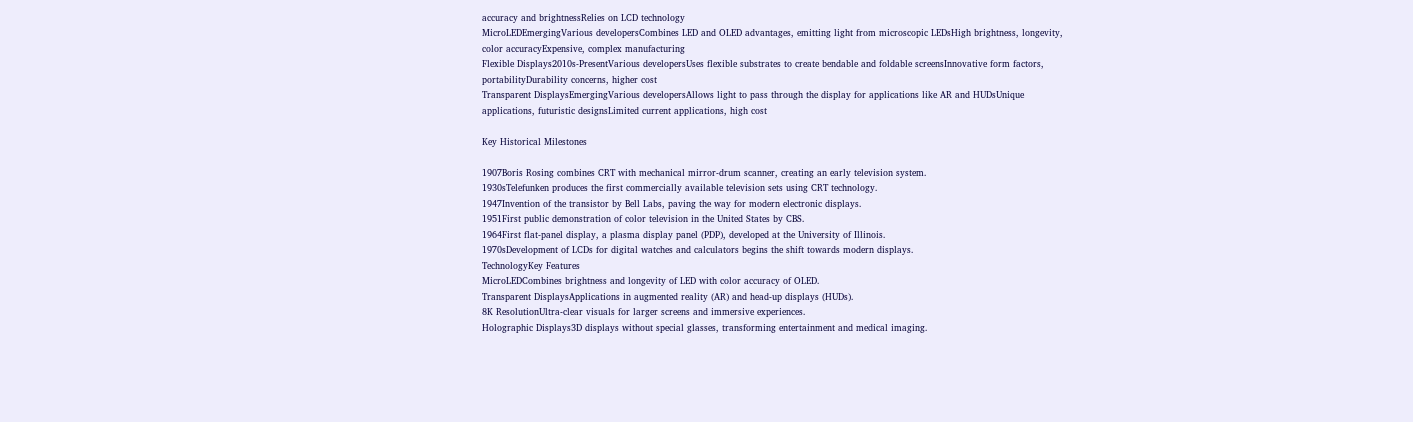accuracy and brightnessRelies on LCD technology
MicroLEDEmergingVarious developersCombines LED and OLED advantages, emitting light from microscopic LEDsHigh brightness, longevity, color accuracyExpensive, complex manufacturing
Flexible Displays2010s-PresentVarious developersUses flexible substrates to create bendable and foldable screensInnovative form factors, portabilityDurability concerns, higher cost
Transparent DisplaysEmergingVarious developersAllows light to pass through the display for applications like AR and HUDsUnique applications, futuristic designsLimited current applications, high cost

Key Historical Milestones

1907Boris Rosing combines CRT with mechanical mirror-drum scanner, creating an early television system.
1930sTelefunken produces the first commercially available television sets using CRT technology.
1947Invention of the transistor by Bell Labs, paving the way for modern electronic displays.
1951First public demonstration of color television in the United States by CBS.
1964First flat-panel display, a plasma display panel (PDP), developed at the University of Illinois.
1970sDevelopment of LCDs for digital watches and calculators begins the shift towards modern displays.
TechnologyKey Features
MicroLEDCombines brightness and longevity of LED with color accuracy of OLED.
Transparent DisplaysApplications in augmented reality (AR) and head-up displays (HUDs).
8K ResolutionUltra-clear visuals for larger screens and immersive experiences.
Holographic Displays3D displays without special glasses, transforming entertainment and medical imaging.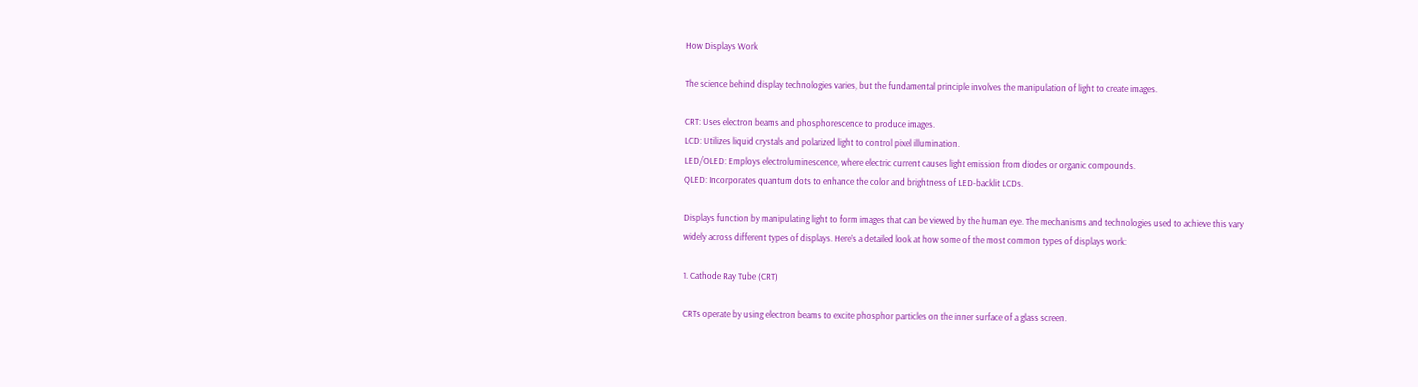How Displays Work

The science behind display technologies varies, but the fundamental principle involves the manipulation of light to create images.

CRT: Uses electron beams and phosphorescence to produce images.
LCD: Utilizes liquid crystals and polarized light to control pixel illumination.
LED/OLED: Employs electroluminescence, where electric current causes light emission from diodes or organic compounds.
QLED: Incorporates quantum dots to enhance the color and brightness of LED-backlit LCDs.

Displays function by manipulating light to form images that can be viewed by the human eye. The mechanisms and technologies used to achieve this vary widely across different types of displays. Here’s a detailed look at how some of the most common types of displays work:

1. Cathode Ray Tube (CRT)

CRTs operate by using electron beams to excite phosphor particles on the inner surface of a glass screen.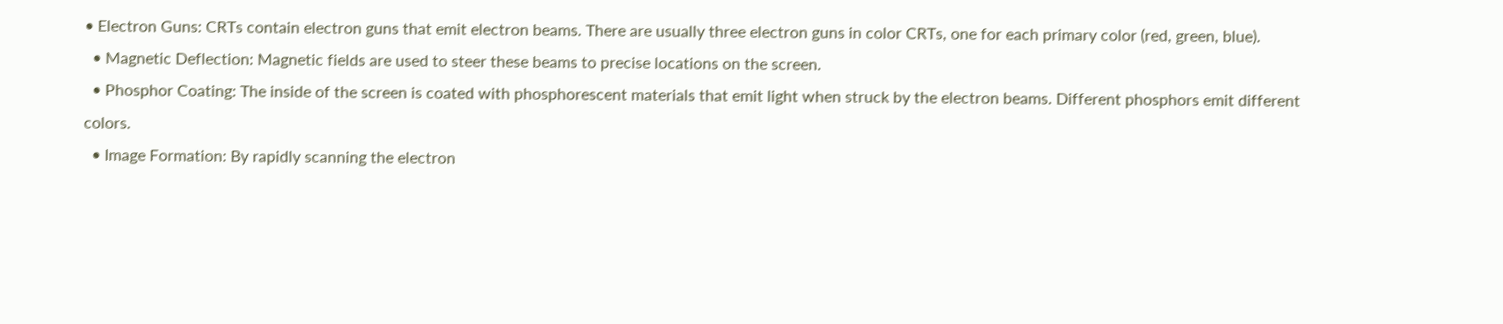• Electron Guns: CRTs contain electron guns that emit electron beams. There are usually three electron guns in color CRTs, one for each primary color (red, green, blue).
  • Magnetic Deflection: Magnetic fields are used to steer these beams to precise locations on the screen.
  • Phosphor Coating: The inside of the screen is coated with phosphorescent materials that emit light when struck by the electron beams. Different phosphors emit different colors.
  • Image Formation: By rapidly scanning the electron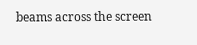beams across the screen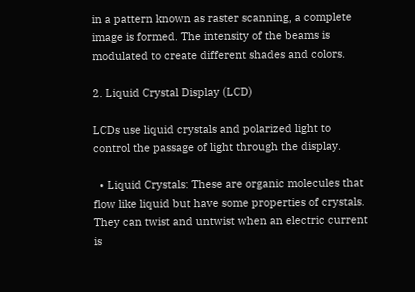in a pattern known as raster scanning, a complete image is formed. The intensity of the beams is modulated to create different shades and colors.

2. Liquid Crystal Display (LCD)

LCDs use liquid crystals and polarized light to control the passage of light through the display.

  • Liquid Crystals: These are organic molecules that flow like liquid but have some properties of crystals. They can twist and untwist when an electric current is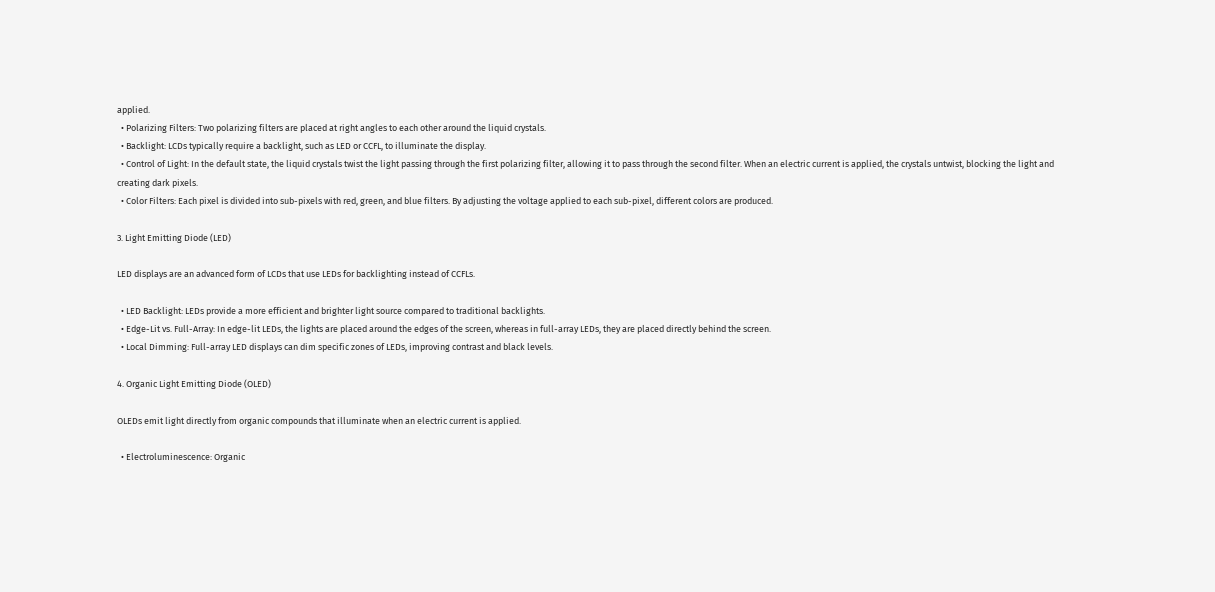applied.
  • Polarizing Filters: Two polarizing filters are placed at right angles to each other around the liquid crystals.
  • Backlight: LCDs typically require a backlight, such as LED or CCFL, to illuminate the display.
  • Control of Light: In the default state, the liquid crystals twist the light passing through the first polarizing filter, allowing it to pass through the second filter. When an electric current is applied, the crystals untwist, blocking the light and creating dark pixels.
  • Color Filters: Each pixel is divided into sub-pixels with red, green, and blue filters. By adjusting the voltage applied to each sub-pixel, different colors are produced.

3. Light Emitting Diode (LED)

LED displays are an advanced form of LCDs that use LEDs for backlighting instead of CCFLs.

  • LED Backlight: LEDs provide a more efficient and brighter light source compared to traditional backlights.
  • Edge-Lit vs. Full-Array: In edge-lit LEDs, the lights are placed around the edges of the screen, whereas in full-array LEDs, they are placed directly behind the screen.
  • Local Dimming: Full-array LED displays can dim specific zones of LEDs, improving contrast and black levels.

4. Organic Light Emitting Diode (OLED)

OLEDs emit light directly from organic compounds that illuminate when an electric current is applied.

  • Electroluminescence: Organic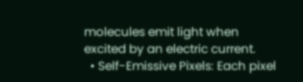molecules emit light when excited by an electric current.
  • Self-Emissive Pixels: Each pixel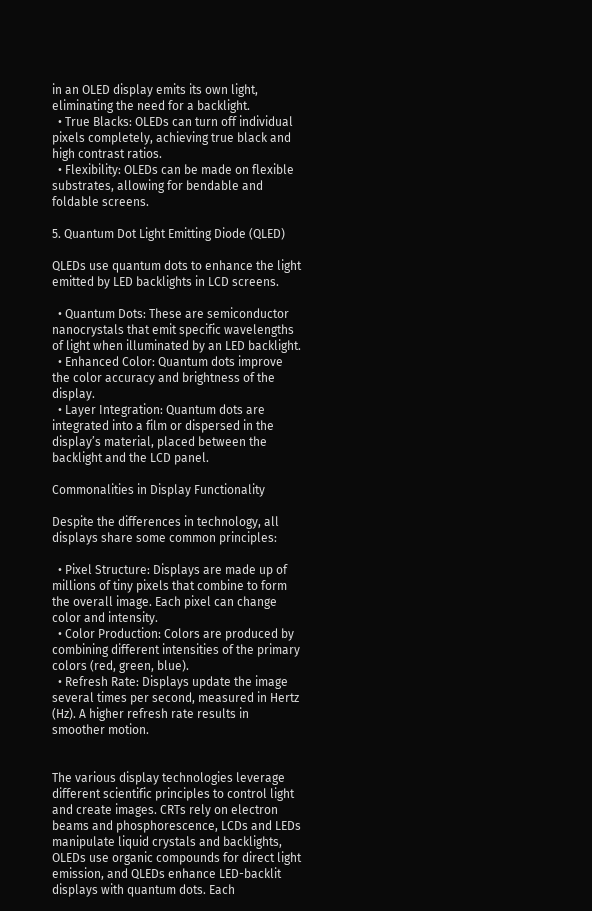in an OLED display emits its own light, eliminating the need for a backlight.
  • True Blacks: OLEDs can turn off individual pixels completely, achieving true black and high contrast ratios.
  • Flexibility: OLEDs can be made on flexible substrates, allowing for bendable and foldable screens.

5. Quantum Dot Light Emitting Diode (QLED)

QLEDs use quantum dots to enhance the light emitted by LED backlights in LCD screens.

  • Quantum Dots: These are semiconductor nanocrystals that emit specific wavelengths of light when illuminated by an LED backlight.
  • Enhanced Color: Quantum dots improve the color accuracy and brightness of the display.
  • Layer Integration: Quantum dots are integrated into a film or dispersed in the display’s material, placed between the backlight and the LCD panel.

Commonalities in Display Functionality

Despite the differences in technology, all displays share some common principles:

  • Pixel Structure: Displays are made up of millions of tiny pixels that combine to form the overall image. Each pixel can change color and intensity.
  • Color Production: Colors are produced by combining different intensities of the primary colors (red, green, blue).
  • Refresh Rate: Displays update the image several times per second, measured in Hertz (Hz). A higher refresh rate results in smoother motion.


The various display technologies leverage different scientific principles to control light and create images. CRTs rely on electron beams and phosphorescence, LCDs and LEDs manipulate liquid crystals and backlights, OLEDs use organic compounds for direct light emission, and QLEDs enhance LED-backlit displays with quantum dots. Each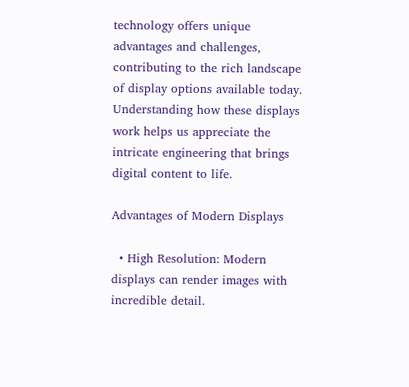technology offers unique advantages and challenges, contributing to the rich landscape of display options available today. Understanding how these displays work helps us appreciate the intricate engineering that brings digital content to life.

Advantages of Modern Displays

  • High Resolution: Modern displays can render images with incredible detail.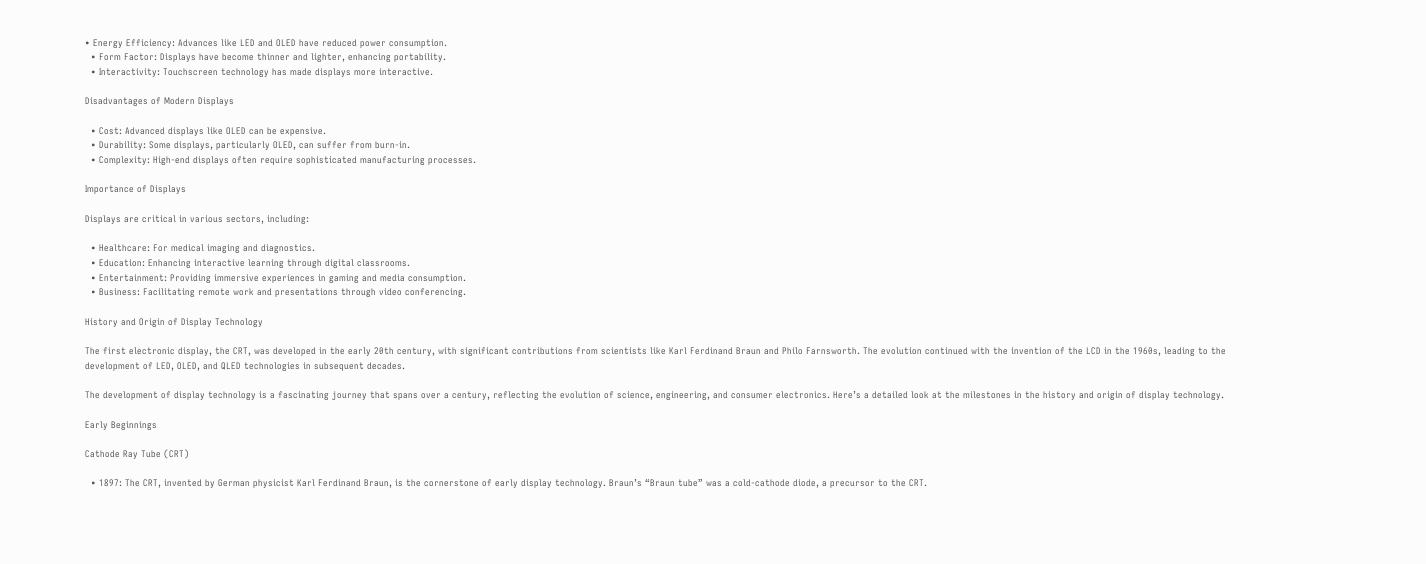• Energy Efficiency: Advances like LED and OLED have reduced power consumption.
  • Form Factor: Displays have become thinner and lighter, enhancing portability.
  • Interactivity: Touchscreen technology has made displays more interactive.

Disadvantages of Modern Displays

  • Cost: Advanced displays like OLED can be expensive.
  • Durability: Some displays, particularly OLED, can suffer from burn-in.
  • Complexity: High-end displays often require sophisticated manufacturing processes.

Importance of Displays

Displays are critical in various sectors, including:

  • Healthcare: For medical imaging and diagnostics.
  • Education: Enhancing interactive learning through digital classrooms.
  • Entertainment: Providing immersive experiences in gaming and media consumption.
  • Business: Facilitating remote work and presentations through video conferencing.

History and Origin of Display Technology

The first electronic display, the CRT, was developed in the early 20th century, with significant contributions from scientists like Karl Ferdinand Braun and Philo Farnsworth. The evolution continued with the invention of the LCD in the 1960s, leading to the development of LED, OLED, and QLED technologies in subsequent decades.

The development of display technology is a fascinating journey that spans over a century, reflecting the evolution of science, engineering, and consumer electronics. Here’s a detailed look at the milestones in the history and origin of display technology.

Early Beginnings

Cathode Ray Tube (CRT)

  • 1897: The CRT, invented by German physicist Karl Ferdinand Braun, is the cornerstone of early display technology. Braun’s “Braun tube” was a cold-cathode diode, a precursor to the CRT.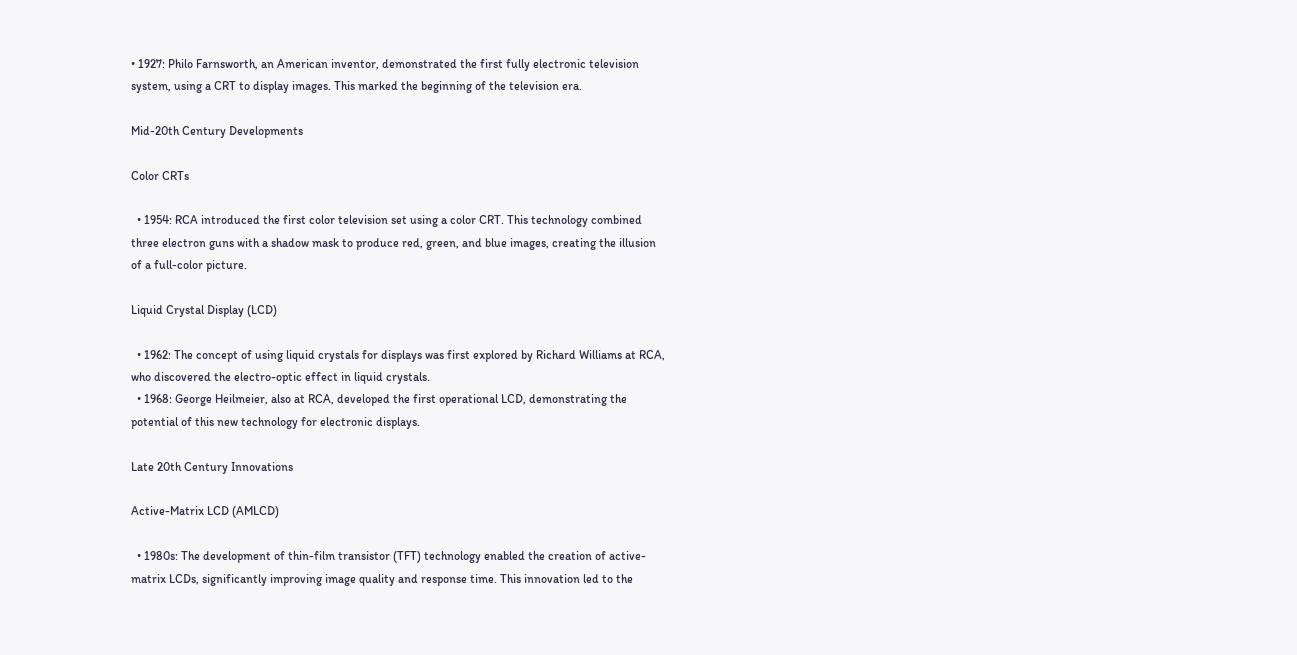• 1927: Philo Farnsworth, an American inventor, demonstrated the first fully electronic television system, using a CRT to display images. This marked the beginning of the television era.

Mid-20th Century Developments

Color CRTs

  • 1954: RCA introduced the first color television set using a color CRT. This technology combined three electron guns with a shadow mask to produce red, green, and blue images, creating the illusion of a full-color picture.

Liquid Crystal Display (LCD)

  • 1962: The concept of using liquid crystals for displays was first explored by Richard Williams at RCA, who discovered the electro-optic effect in liquid crystals.
  • 1968: George Heilmeier, also at RCA, developed the first operational LCD, demonstrating the potential of this new technology for electronic displays.

Late 20th Century Innovations

Active-Matrix LCD (AMLCD)

  • 1980s: The development of thin-film transistor (TFT) technology enabled the creation of active-matrix LCDs, significantly improving image quality and response time. This innovation led to the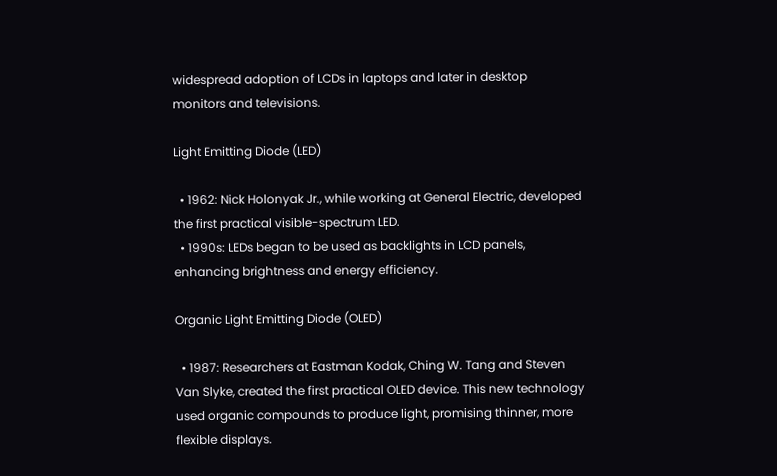widespread adoption of LCDs in laptops and later in desktop monitors and televisions.

Light Emitting Diode (LED)

  • 1962: Nick Holonyak Jr., while working at General Electric, developed the first practical visible-spectrum LED.
  • 1990s: LEDs began to be used as backlights in LCD panels, enhancing brightness and energy efficiency.

Organic Light Emitting Diode (OLED)

  • 1987: Researchers at Eastman Kodak, Ching W. Tang and Steven Van Slyke, created the first practical OLED device. This new technology used organic compounds to produce light, promising thinner, more flexible displays.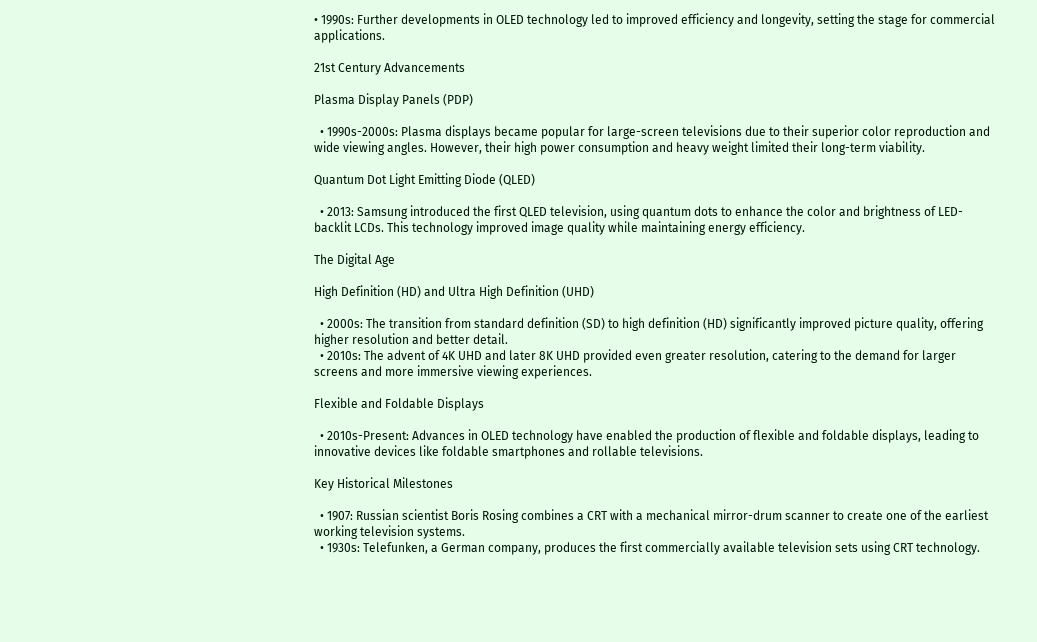• 1990s: Further developments in OLED technology led to improved efficiency and longevity, setting the stage for commercial applications.

21st Century Advancements

Plasma Display Panels (PDP)

  • 1990s-2000s: Plasma displays became popular for large-screen televisions due to their superior color reproduction and wide viewing angles. However, their high power consumption and heavy weight limited their long-term viability.

Quantum Dot Light Emitting Diode (QLED)

  • 2013: Samsung introduced the first QLED television, using quantum dots to enhance the color and brightness of LED-backlit LCDs. This technology improved image quality while maintaining energy efficiency.

The Digital Age

High Definition (HD) and Ultra High Definition (UHD)

  • 2000s: The transition from standard definition (SD) to high definition (HD) significantly improved picture quality, offering higher resolution and better detail.
  • 2010s: The advent of 4K UHD and later 8K UHD provided even greater resolution, catering to the demand for larger screens and more immersive viewing experiences.

Flexible and Foldable Displays

  • 2010s-Present: Advances in OLED technology have enabled the production of flexible and foldable displays, leading to innovative devices like foldable smartphones and rollable televisions.

Key Historical Milestones

  • 1907: Russian scientist Boris Rosing combines a CRT with a mechanical mirror-drum scanner to create one of the earliest working television systems.
  • 1930s: Telefunken, a German company, produces the first commercially available television sets using CRT technology.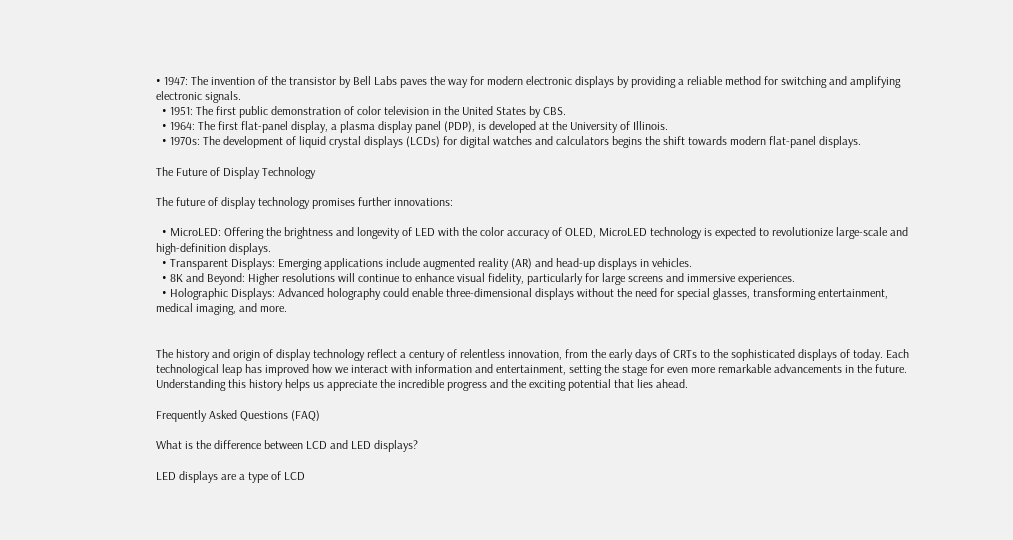• 1947: The invention of the transistor by Bell Labs paves the way for modern electronic displays by providing a reliable method for switching and amplifying electronic signals.
  • 1951: The first public demonstration of color television in the United States by CBS.
  • 1964: The first flat-panel display, a plasma display panel (PDP), is developed at the University of Illinois.
  • 1970s: The development of liquid crystal displays (LCDs) for digital watches and calculators begins the shift towards modern flat-panel displays.

The Future of Display Technology

The future of display technology promises further innovations:

  • MicroLED: Offering the brightness and longevity of LED with the color accuracy of OLED, MicroLED technology is expected to revolutionize large-scale and high-definition displays.
  • Transparent Displays: Emerging applications include augmented reality (AR) and head-up displays in vehicles.
  • 8K and Beyond: Higher resolutions will continue to enhance visual fidelity, particularly for large screens and immersive experiences.
  • Holographic Displays: Advanced holography could enable three-dimensional displays without the need for special glasses, transforming entertainment, medical imaging, and more.


The history and origin of display technology reflect a century of relentless innovation, from the early days of CRTs to the sophisticated displays of today. Each technological leap has improved how we interact with information and entertainment, setting the stage for even more remarkable advancements in the future. Understanding this history helps us appreciate the incredible progress and the exciting potential that lies ahead.

Frequently Asked Questions (FAQ)

What is the difference between LCD and LED displays?

LED displays are a type of LCD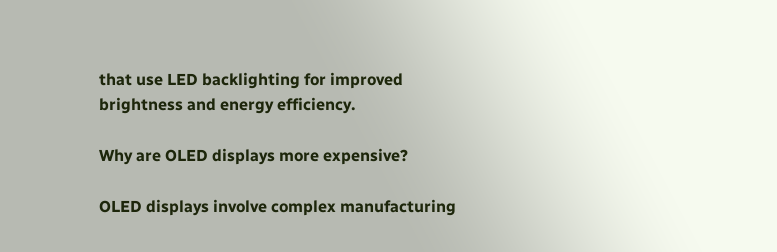that use LED backlighting for improved brightness and energy efficiency.

Why are OLED displays more expensive?

OLED displays involve complex manufacturing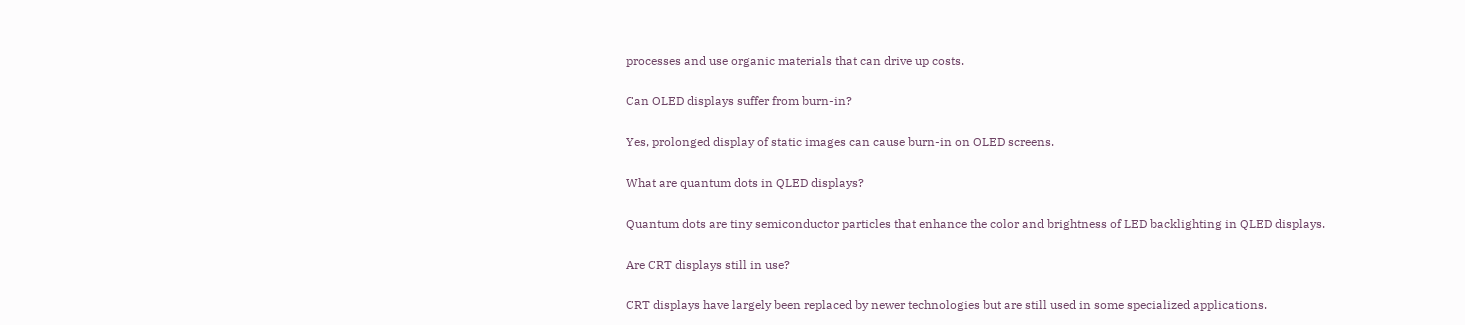processes and use organic materials that can drive up costs.

Can OLED displays suffer from burn-in?

Yes, prolonged display of static images can cause burn-in on OLED screens.

What are quantum dots in QLED displays?

Quantum dots are tiny semiconductor particles that enhance the color and brightness of LED backlighting in QLED displays.

Are CRT displays still in use?

CRT displays have largely been replaced by newer technologies but are still used in some specialized applications.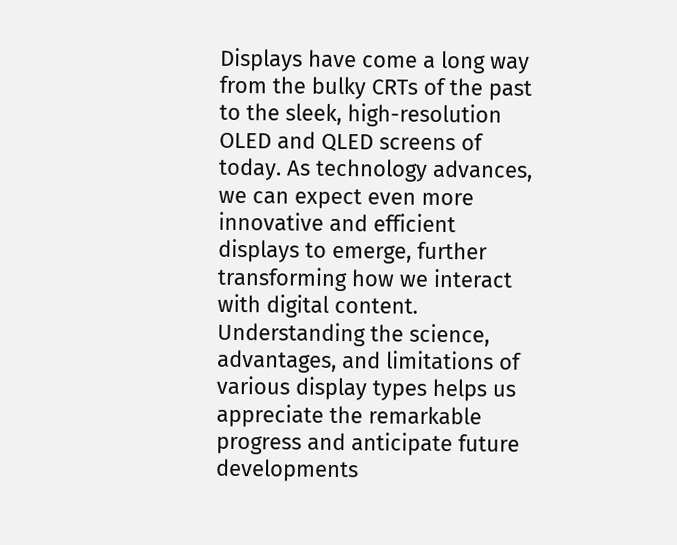Displays have come a long way from the bulky CRTs of the past to the sleek, high-resolution OLED and QLED screens of today. As technology advances, we can expect even more innovative and efficient displays to emerge, further transforming how we interact with digital content. Understanding the science, advantages, and limitations of various display types helps us appreciate the remarkable progress and anticipate future developments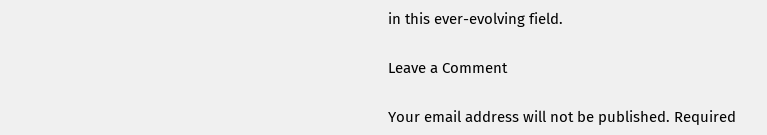in this ever-evolving field.

Leave a Comment

Your email address will not be published. Required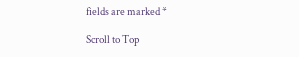fields are marked *

Scroll to Top